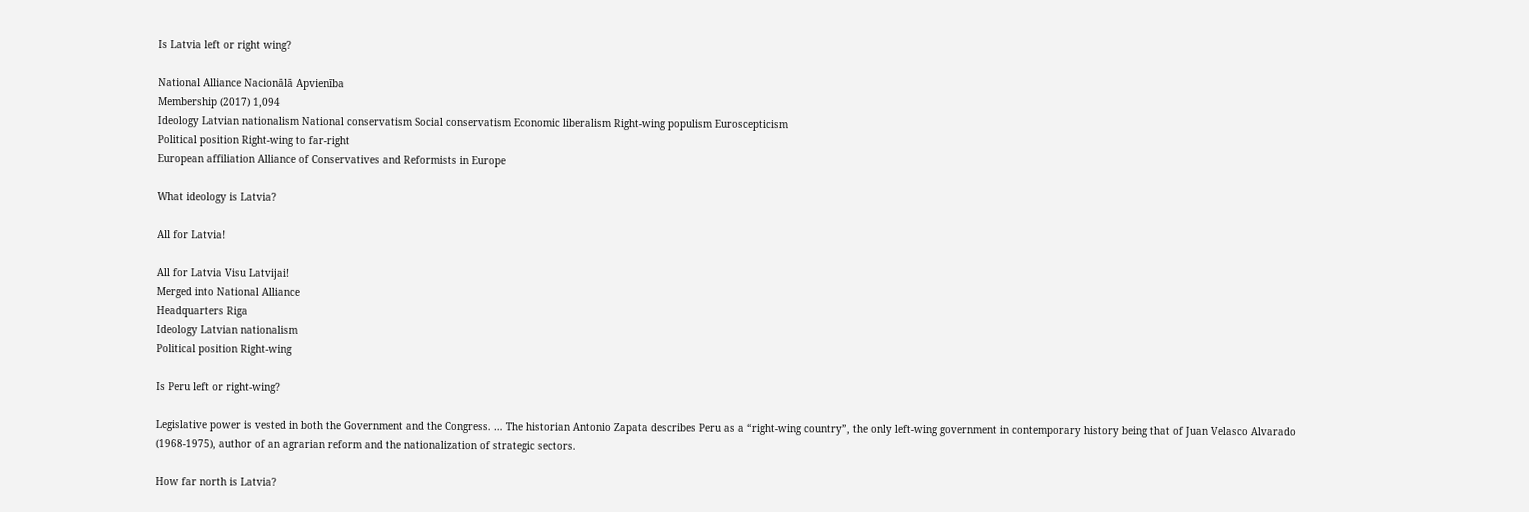Is Latvia left or right wing?

National Alliance Nacionālā Apvienība
Membership (2017) 1,094
Ideology Latvian nationalism National conservatism Social conservatism Economic liberalism Right-wing populism Euroscepticism
Political position Right-wing to far-right
European affiliation Alliance of Conservatives and Reformists in Europe

What ideology is Latvia?

All for Latvia!

All for Latvia Visu Latvijai!
Merged into National Alliance
Headquarters Riga
Ideology Latvian nationalism
Political position Right-wing

Is Peru left or right-wing?

Legislative power is vested in both the Government and the Congress. … The historian Antonio Zapata describes Peru as a “right-wing country”, the only left-wing government in contemporary history being that of Juan Velasco Alvarado (1968-1975), author of an agrarian reform and the nationalization of strategic sectors.

How far north is Latvia?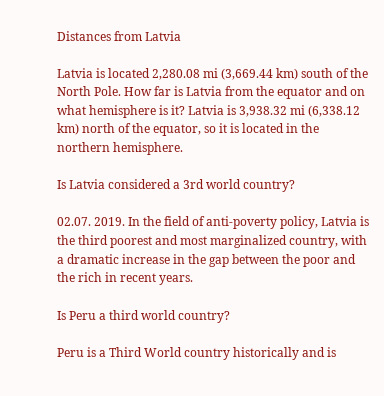Distances from Latvia

Latvia is located 2,280.08 mi (3,669.44 km) south of the North Pole. How far is Latvia from the equator and on what hemisphere is it? Latvia is 3,938.32 mi (6,338.12 km) north of the equator, so it is located in the northern hemisphere.

Is Latvia considered a 3rd world country?

02.07. 2019. In the field of anti-poverty policy, Latvia is the third poorest and most marginalized country, with a dramatic increase in the gap between the poor and the rich in recent years.

Is Peru a third world country?

Peru is a Third World country historically and is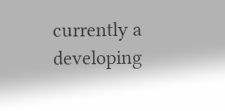currently a developing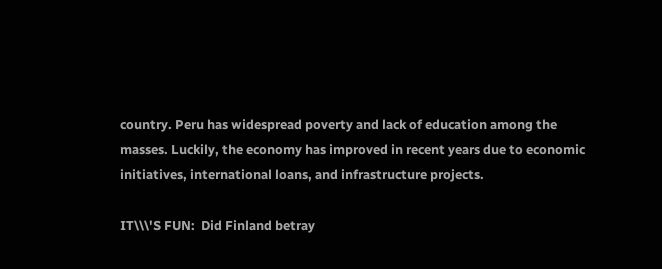country. Peru has widespread poverty and lack of education among the masses. Luckily, the economy has improved in recent years due to economic initiatives, international loans, and infrastructure projects.

IT\\\'S FUN:  Did Finland betray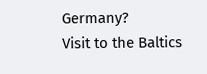Germany?
Visit to the Baltics